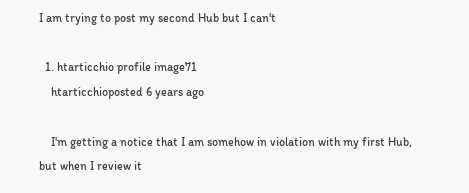I am trying to post my second Hub but I can't

  1. htarticchio profile image71
    htarticchioposted 6 years ago

    I'm getting a notice that I am somehow in violation with my first Hub, but when I review it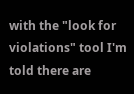with the "look for violations" tool I'm told there are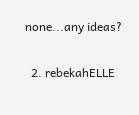none...any ideas?

  2. rebekahELLE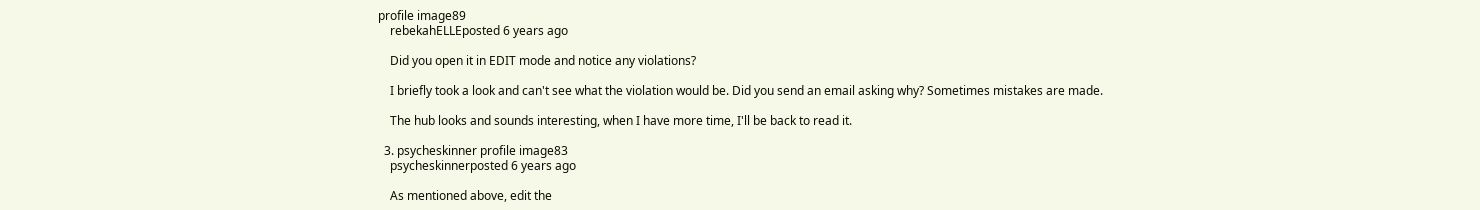profile image89
    rebekahELLEposted 6 years ago

    Did you open it in EDIT mode and notice any violations?

    I briefly took a look and can't see what the violation would be. Did you send an email asking why? Sometimes mistakes are made.

    The hub looks and sounds interesting, when I have more time, I'll be back to read it.

  3. psycheskinner profile image83
    psycheskinnerposted 6 years ago

    As mentioned above, edit the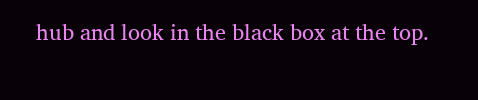hub and look in the black box at the top.